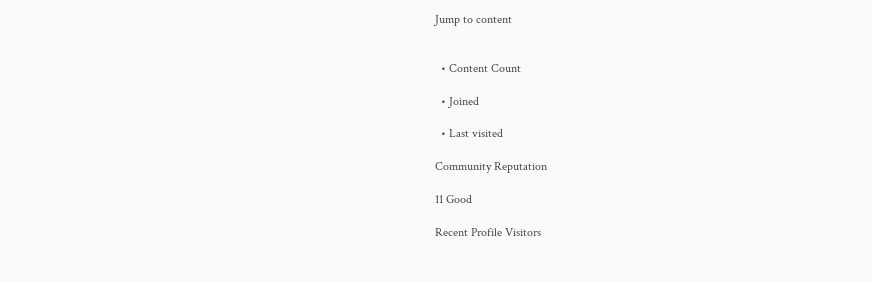Jump to content


  • Content Count

  • Joined

  • Last visited

Community Reputation

11 Good

Recent Profile Visitors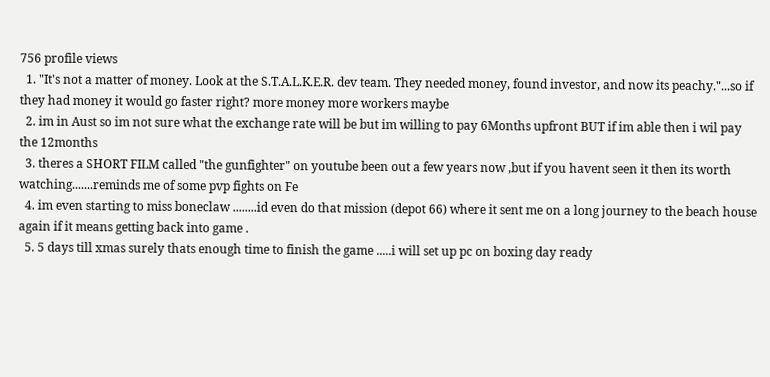756 profile views
  1. "It's not a matter of money. Look at the S.T.A.L.K.E.R. dev team. They needed money, found investor, and now its peachy."...so if they had money it would go faster right? more money more workers maybe
  2. im in Aust so im not sure what the exchange rate will be but im willing to pay 6Months upfront BUT if im able then i wil pay the 12months
  3. theres a SHORT FILM called "the gunfighter" on youtube been out a few years now ,but if you havent seen it then its worth watching.......reminds me of some pvp fights on Fe
  4. im even starting to miss boneclaw ........id even do that mission (depot 66) where it sent me on a long journey to the beach house again if it means getting back into game .
  5. 5 days till xmas surely thats enough time to finish the game .....i will set up pc on boxing day ready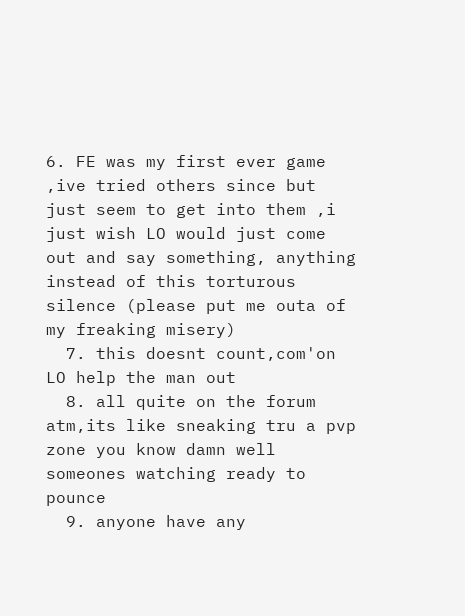6. FE was my first ever game ,ive tried others since but just seem to get into them ,i just wish LO would just come out and say something, anything instead of this torturous silence (please put me outa of my freaking misery)
  7. this doesnt count,com'on LO help the man out
  8. all quite on the forum atm,its like sneaking tru a pvp zone you know damn well someones watching ready to pounce
  9. anyone have any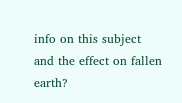info on this subject and the effect on fallen earth?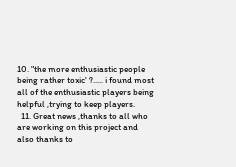10. "the more enthusiastic people being rather toxic' ?..... i found most all of the enthusiastic players being helpful ,trying to keep players.
  11. Great news ,thanks to all who are working on this project and also thanks to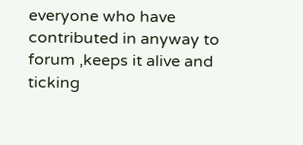everyone who have contributed in anyway to forum ,keeps it alive and ticking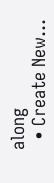along
  • Create New...